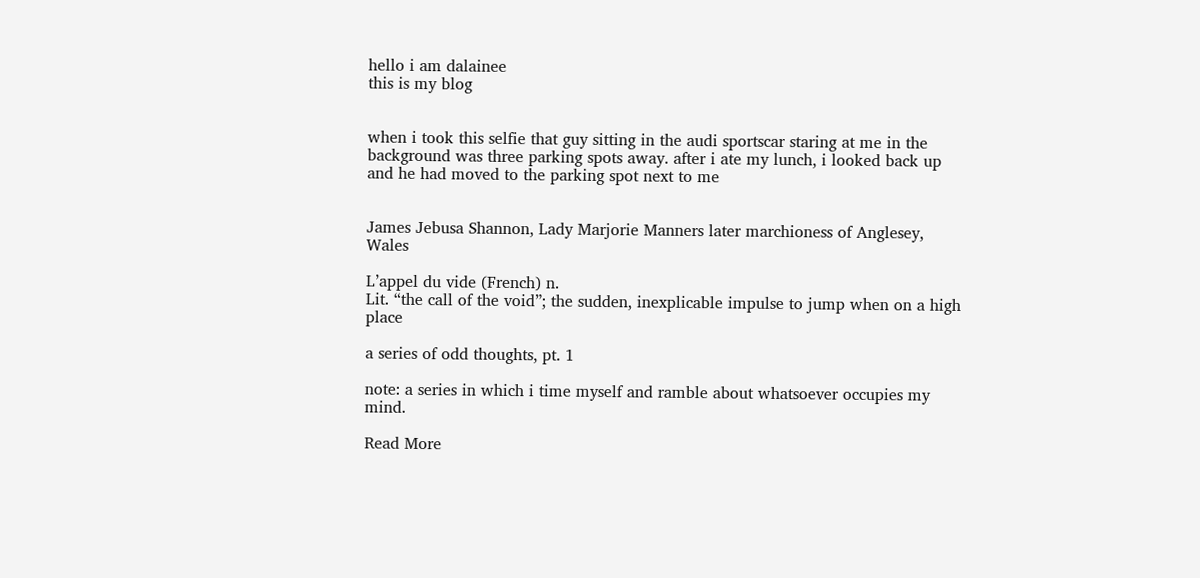hello i am dalainee
this is my blog


when i took this selfie that guy sitting in the audi sportscar staring at me in the background was three parking spots away. after i ate my lunch, i looked back up and he had moved to the parking spot next to me


James Jebusa Shannon, Lady Marjorie Manners later marchioness of Anglesey, Wales

L’appel du vide (French) n.
Lit. “the call of the void”; the sudden, inexplicable impulse to jump when on a high place

a series of odd thoughts, pt. 1

note: a series in which i time myself and ramble about whatsoever occupies my mind.

Read More